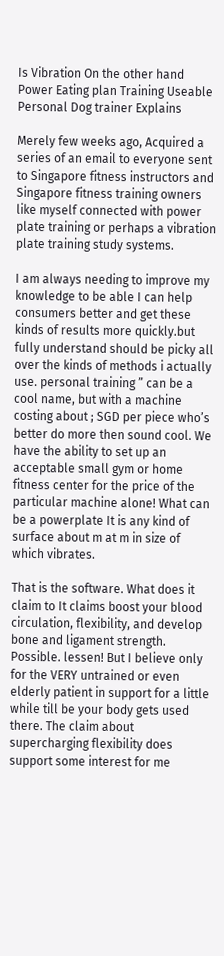Is Vibration On the other hand Power Eating plan Training Useable Personal Dog trainer Explains

Merely few weeks ago, Acquired a series of an email to everyone sent to Singapore fitness instructors and Singapore fitness training owners like myself connected with power plate training or perhaps a vibration plate training study systems.

I am always needing to improve my knowledge to be able I can help consumers better and get these kinds of results more quickly.but fully understand should be picky all over the kinds of methods i actually use. personal training ” can be a cool name, but with a machine costing about ; SGD per piece who’s better do more then sound cool. We have the ability to set up an acceptable small gym or home fitness center for the price of the particular machine alone! What can be a powerplate It is any kind of surface about m at m in size of which vibrates.

That is the software. What does it claim to It claims boost your blood circulation, flexibility, and develop bone and ligament strength. Possible. lessen! But I believe only for the VERY untrained or even elderly patient in support for a little while till be your body gets used there. The claim about supercharging flexibility does support some interest for me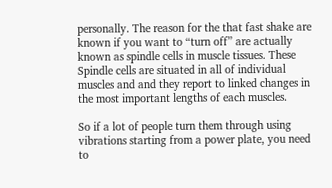personally. The reason for the that fast shake are known if you want to “turn off” are actually known as spindle cells in muscle tissues. These Spindle cells are situated in all of individual muscles and and they report to linked changes in the most important lengths of each muscles.

So if a lot of people turn them through using vibrations starting from a power plate, you need to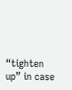“tighten up” in case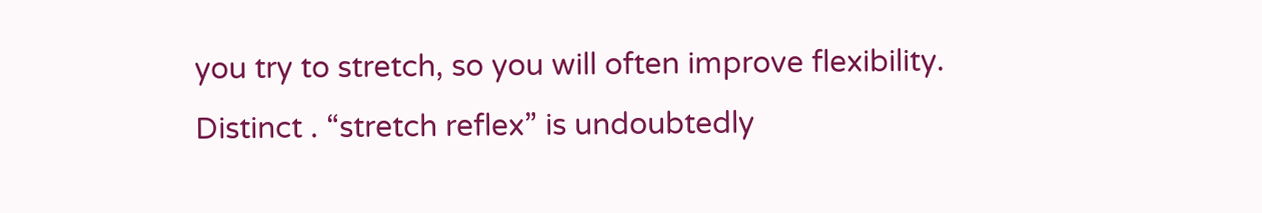you try to stretch, so you will often improve flexibility. Distinct . “stretch reflex” is undoubtedly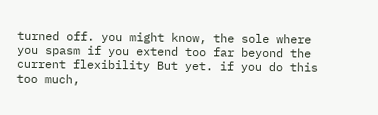turned off. you might know, the sole where you spasm if you extend too far beyond the current flexibility But yet. if you do this too much,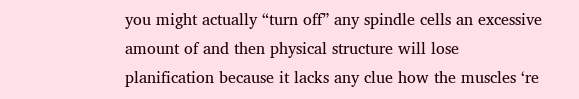you might actually “turn off” any spindle cells an excessive amount of and then physical structure will lose planification because it lacks any clue how the muscles ‘re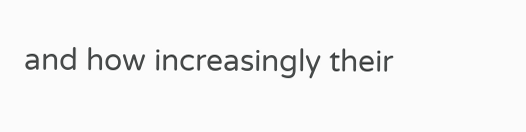and how increasingly their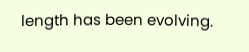length has been evolving.